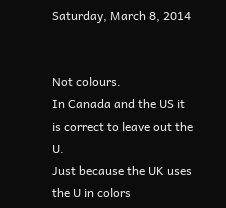Saturday, March 8, 2014


Not colours.
In Canada and the US it is correct to leave out the U.
Just because the UK uses the U in colors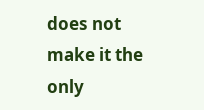does not make it the only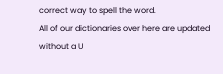correct way to spell the word.
All of our dictionaries over here are updated without a U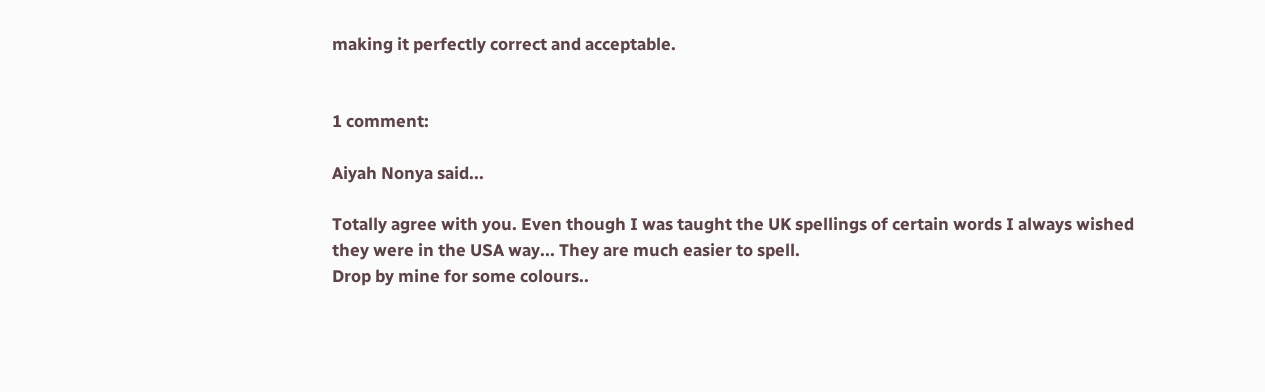making it perfectly correct and acceptable.


1 comment:

Aiyah Nonya said...

Totally agree with you. Even though I was taught the UK spellings of certain words I always wished they were in the USA way... They are much easier to spell.
Drop by mine for some colours..